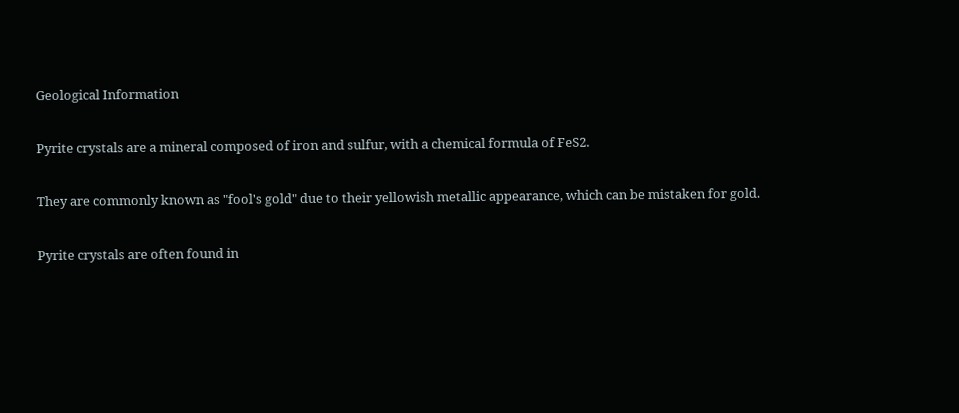Geological Information

Pyrite crystals are a mineral composed of iron and sulfur, with a chemical formula of FeS2.

They are commonly known as "fool's gold" due to their yellowish metallic appearance, which can be mistaken for gold.

Pyrite crystals are often found in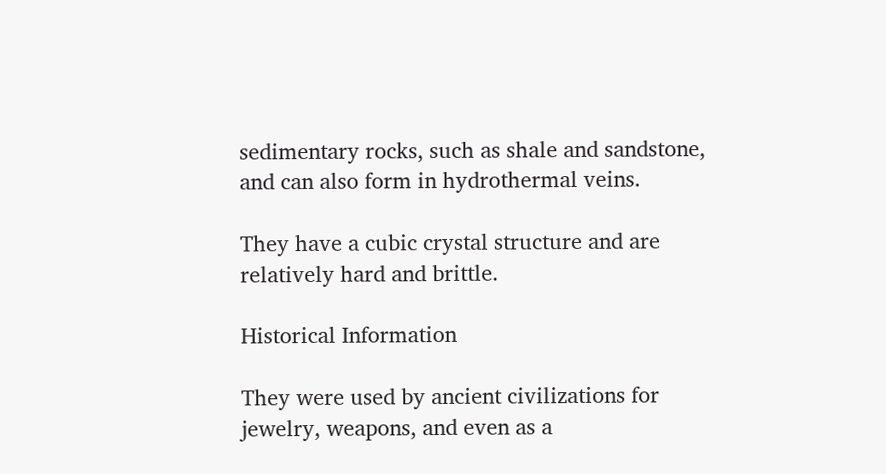sedimentary rocks, such as shale and sandstone, and can also form in hydrothermal veins.

They have a cubic crystal structure and are relatively hard and brittle.

Historical Information

They were used by ancient civilizations for jewelry, weapons, and even as a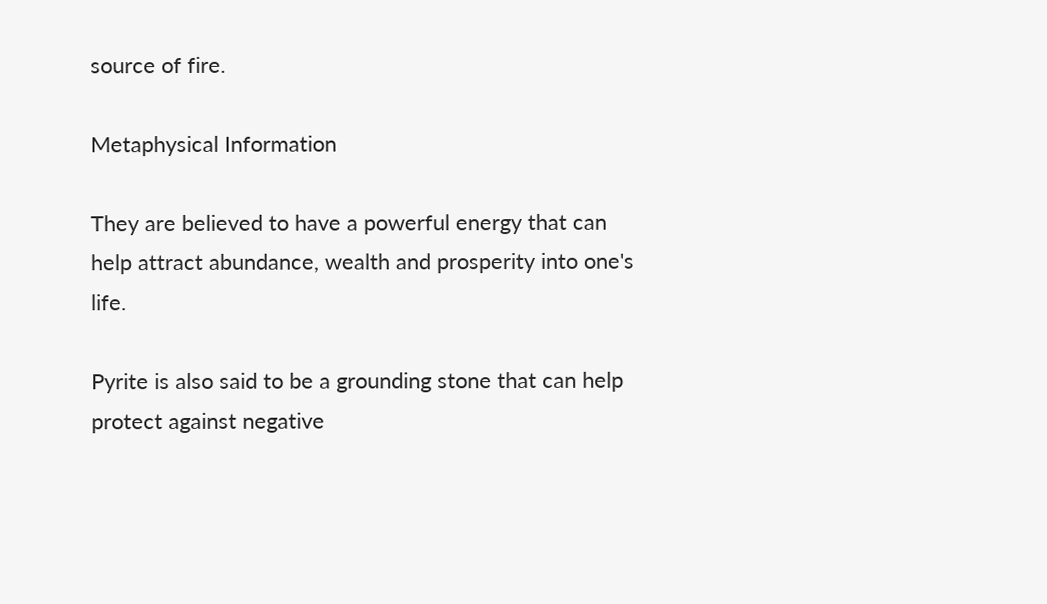source of fire.

Metaphysical Information

They are believed to have a powerful energy that can help attract abundance, wealth and prosperity into one's life.

Pyrite is also said to be a grounding stone that can help protect against negative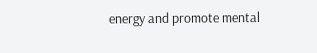energy and promote mental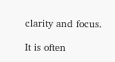clarity and focus.

It is often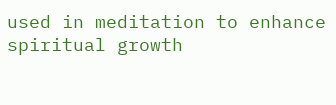used in meditation to enhance spiritual growth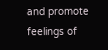and promote feelings of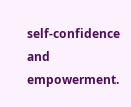self-confidence and empowerment.